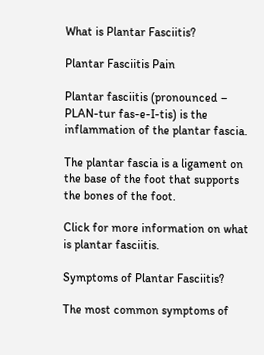What is Plantar Fasciitis?

Plantar Fasciitis Pain

Plantar fasciitis (pronounced – PLAN-tur fas-e-I-tis) is the inflammation of the plantar fascia.

The plantar fascia is a ligament on the base of the foot that supports the bones of the foot.

Click for more information on what is plantar fasciitis.

Symptoms of Plantar Fasciitis?

The most common symptoms of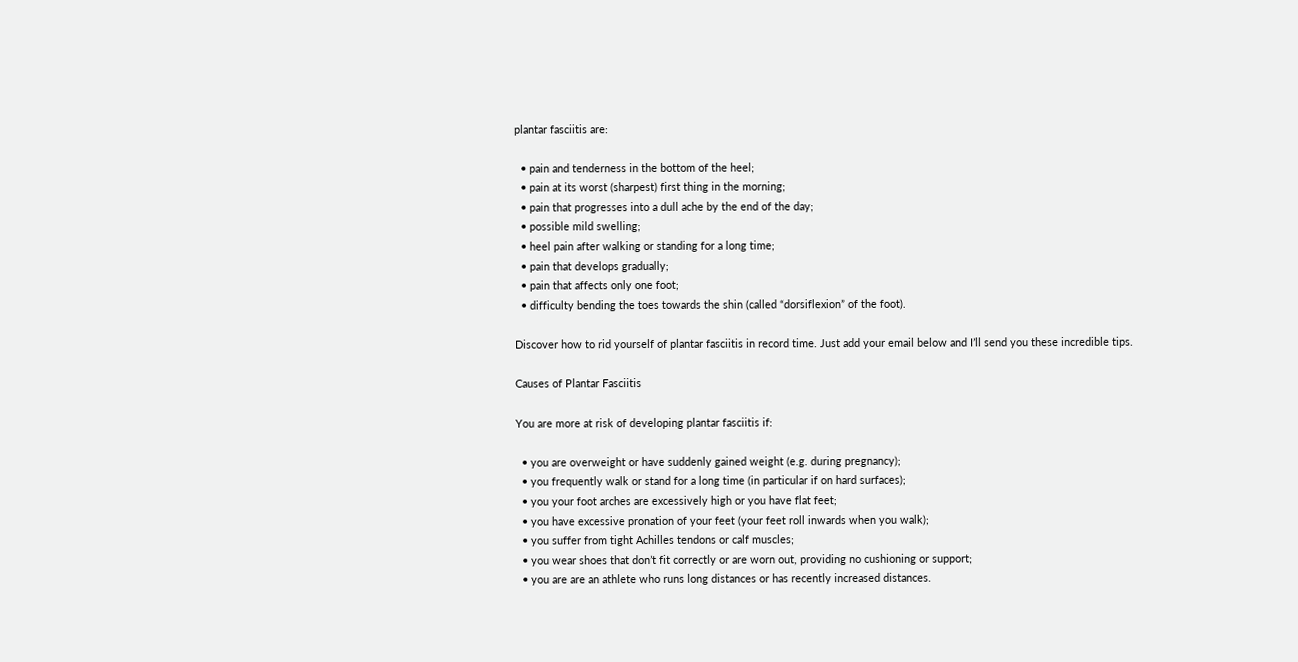plantar fasciitis are:

  • pain and tenderness in the bottom of the heel;
  • pain at its worst (sharpest) first thing in the morning;
  • pain that progresses into a dull ache by the end of the day;
  • possible mild swelling;
  • heel pain after walking or standing for a long time;
  • pain that develops gradually;
  • pain that affects only one foot;
  • difficulty bending the toes towards the shin (called “dorsiflexion” of the foot).

Discover how to rid yourself of plantar fasciitis in record time. Just add your email below and I’ll send you these incredible tips.

Causes of Plantar Fasciitis

You are more at risk of developing plantar fasciitis if:

  • you are overweight or have suddenly gained weight (e.g. during pregnancy);
  • you frequently walk or stand for a long time (in particular if on hard surfaces);
  • you your foot arches are excessively high or you have flat feet;
  • you have excessive pronation of your feet (your feet roll inwards when you walk);
  • you suffer from tight Achilles tendons or calf muscles;
  • you wear shoes that don’t fit correctly or are worn out, providing no cushioning or support;
  • you are are an athlete who runs long distances or has recently increased distances.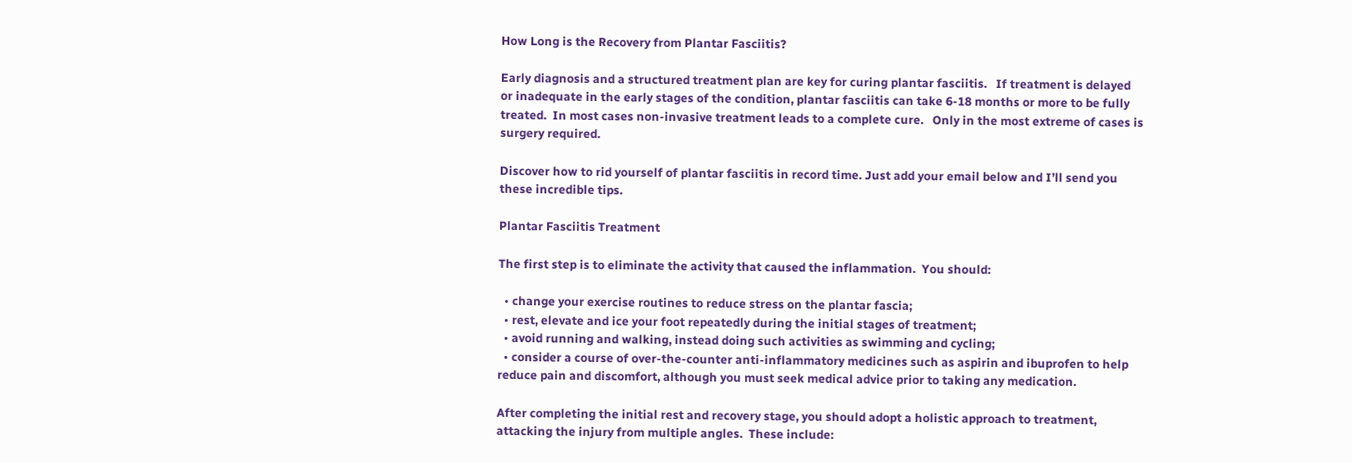How Long is the Recovery from Plantar Fasciitis?

Early diagnosis and a structured treatment plan are key for curing plantar fasciitis.   If treatment is delayed or inadequate in the early stages of the condition, plantar fasciitis can take 6-18 months or more to be fully treated.  In most cases non-invasive treatment leads to a complete cure.   Only in the most extreme of cases is surgery required.

Discover how to rid yourself of plantar fasciitis in record time. Just add your email below and I’ll send you these incredible tips.

Plantar Fasciitis Treatment

The first step is to eliminate the activity that caused the inflammation.  You should:

  • change your exercise routines to reduce stress on the plantar fascia;
  • rest, elevate and ice your foot repeatedly during the initial stages of treatment;
  • avoid running and walking, instead doing such activities as swimming and cycling;
  • consider a course of over-the-counter anti-inflammatory medicines such as aspirin and ibuprofen to help reduce pain and discomfort, although you must seek medical advice prior to taking any medication.

After completing the initial rest and recovery stage, you should adopt a holistic approach to treatment, attacking the injury from multiple angles.  These include: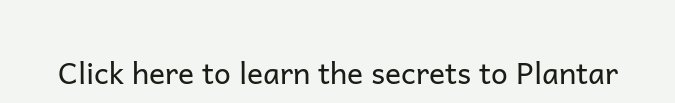Click here to learn the secrets to Plantar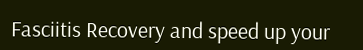Fasciitis Recovery and speed up your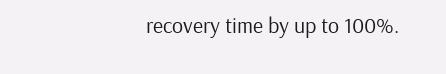recovery time by up to 100%.